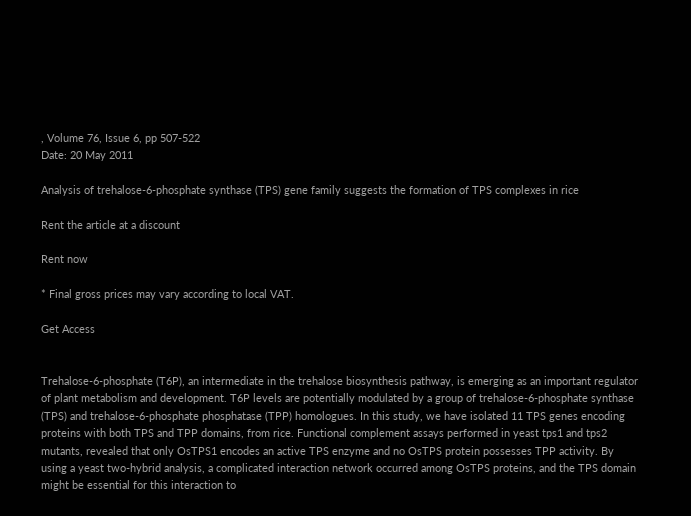, Volume 76, Issue 6, pp 507-522
Date: 20 May 2011

Analysis of trehalose-6-phosphate synthase (TPS) gene family suggests the formation of TPS complexes in rice

Rent the article at a discount

Rent now

* Final gross prices may vary according to local VAT.

Get Access


Trehalose-6-phosphate (T6P), an intermediate in the trehalose biosynthesis pathway, is emerging as an important regulator of plant metabolism and development. T6P levels are potentially modulated by a group of trehalose-6-phosphate synthase (TPS) and trehalose-6-phosphate phosphatase (TPP) homologues. In this study, we have isolated 11 TPS genes encoding proteins with both TPS and TPP domains, from rice. Functional complement assays performed in yeast tps1 and tps2 mutants, revealed that only OsTPS1 encodes an active TPS enzyme and no OsTPS protein possesses TPP activity. By using a yeast two-hybrid analysis, a complicated interaction network occurred among OsTPS proteins, and the TPS domain might be essential for this interaction to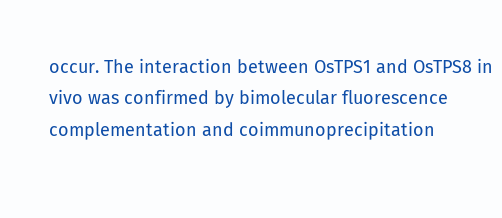occur. The interaction between OsTPS1 and OsTPS8 in vivo was confirmed by bimolecular fluorescence complementation and coimmunoprecipitation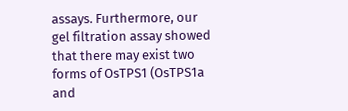assays. Furthermore, our gel filtration assay showed that there may exist two forms of OsTPS1 (OsTPS1a and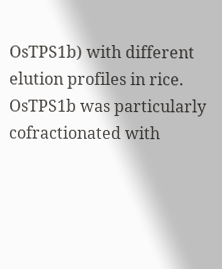OsTPS1b) with different elution profiles in rice. OsTPS1b was particularly cofractionated with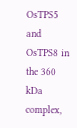OsTPS5 and OsTPS8 in the 360 kDa complex,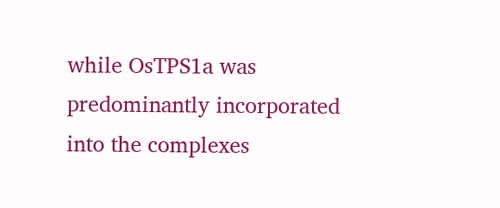while OsTPS1a was predominantly incorporated into the complexes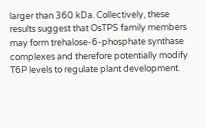larger than 360 kDa. Collectively, these results suggest that OsTPS family members may form trehalose-6-phosphate synthase complexes and therefore potentially modify T6P levels to regulate plant development.